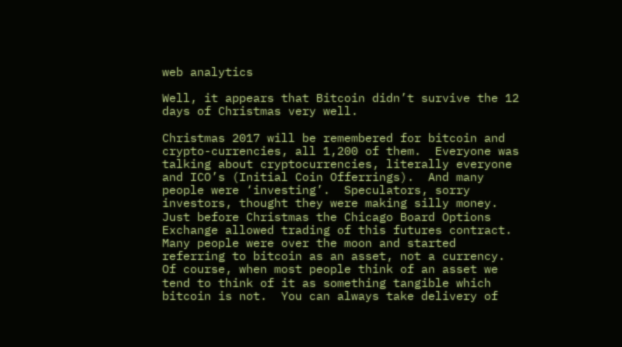web analytics

Well, it appears that Bitcoin didn’t survive the 12 days of Christmas very well.

Christmas 2017 will be remembered for bitcoin and crypto-currencies, all 1,200 of them.  Everyone was talking about cryptocurrencies, literally everyone and ICO’s (Initial Coin Offerrings).  And many people were ‘investing’.  Speculators, sorry investors, thought they were making silly money.  Just before Christmas the Chicago Board Options Exchange allowed trading of this futures contract.  Many people were over the moon and started referring to bitcoin as an asset, not a currency.  Of course, when most people think of an asset we tend to think of it as something tangible which bitcoin is not.  You can always take delivery of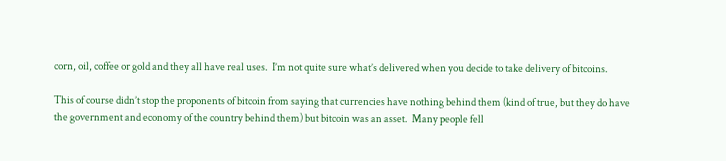corn, oil, coffee or gold and they all have real uses.  I’m not quite sure what’s delivered when you decide to take delivery of bitcoins.

This of course didn’t stop the proponents of bitcoin from saying that currencies have nothing behind them (kind of true, but they do have the government and economy of the country behind them) but bitcoin was an asset.  Many people fell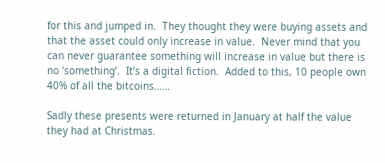for this and jumped in.  They thought they were buying assets and that the asset could only increase in value.  Never mind that you can never guarantee something will increase in value but there is no ‘something’.  It’s a digital fiction.  Added to this, 10 people own 40% of all the bitcoins……

Sadly these presents were returned in January at half the value they had at Christmas.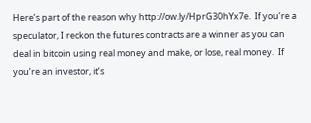Here’s part of the reason why http://ow.ly/HprG30hYx7e.  If you’re a speculator, I reckon the futures contracts are a winner as you can deal in bitcoin using real money and make, or lose, real money.  If you’re an investor, it’s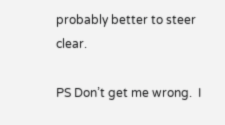probably better to steer clear.

PS Don’t get me wrong.  I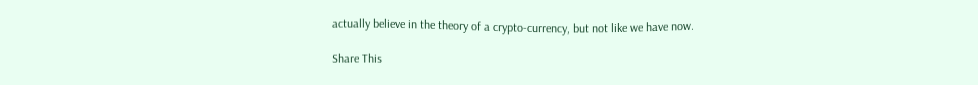actually believe in the theory of a crypto-currency, but not like we have now.

Share This